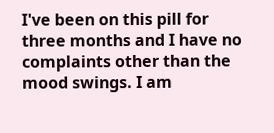I've been on this pill for three months and I have no complaints other than the mood swings. I am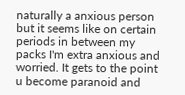naturally a anxious person but it seems like on certain periods in between my packs I'm extra anxious and worried. It gets to the point u become paranoid and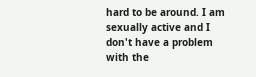hard to be around. I am sexually active and I don't have a problem with the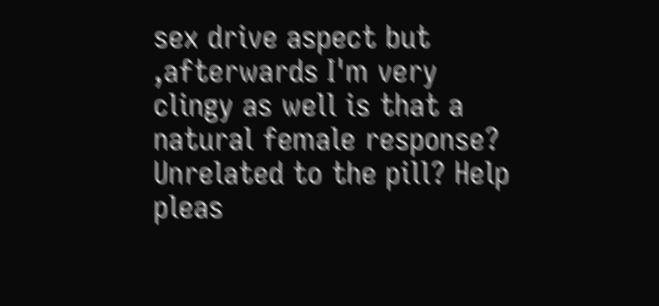sex drive aspect but ,afterwards I'm very clingy as well is that a natural female response? Unrelated to the pill? Help pleas